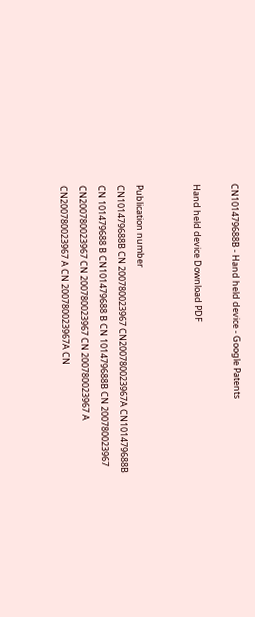CN101479688B - Hand held device - Google Patents

Hand held device Download PDF


Publication number
CN101479688B CN 200780023967 CN200780023967A CN101479688B CN 101479688 B CN101479688 B CN 101479688B CN 200780023967 CN200780023967 CN 200780023967 CN 200780023967 A CN200780023967 A CN 200780023967A CN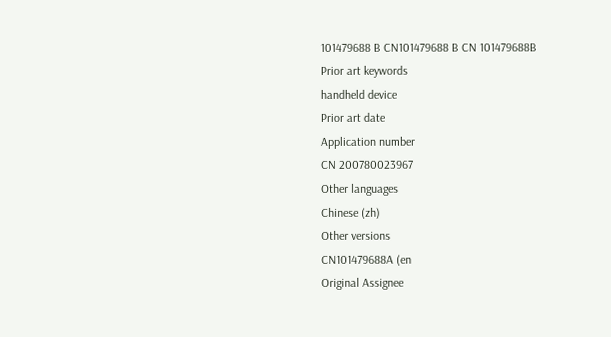101479688 B CN101479688 B CN 101479688B
Prior art keywords
handheld device
Prior art date
Application number
CN 200780023967
Other languages
Chinese (zh)
Other versions
CN101479688A (en
Original Assignee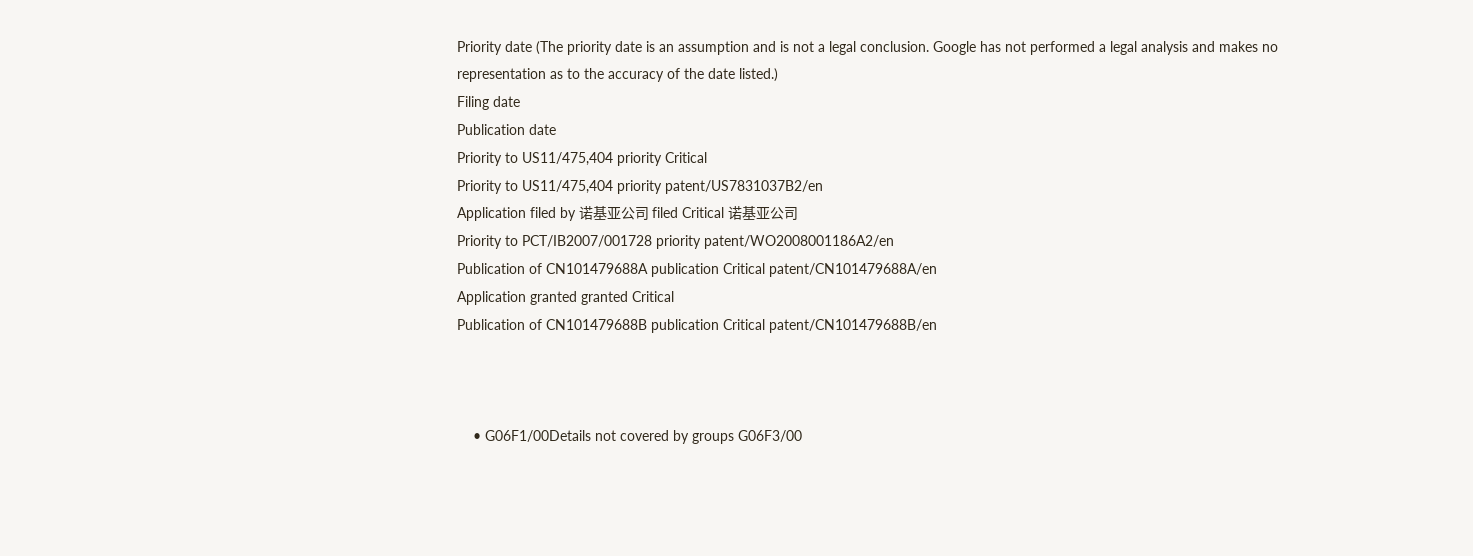Priority date (The priority date is an assumption and is not a legal conclusion. Google has not performed a legal analysis and makes no representation as to the accuracy of the date listed.)
Filing date
Publication date
Priority to US11/475,404 priority Critical
Priority to US11/475,404 priority patent/US7831037B2/en
Application filed by 诺基亚公司 filed Critical 诺基亚公司
Priority to PCT/IB2007/001728 priority patent/WO2008001186A2/en
Publication of CN101479688A publication Critical patent/CN101479688A/en
Application granted granted Critical
Publication of CN101479688B publication Critical patent/CN101479688B/en



    • G06F1/00Details not covered by groups G06F3/00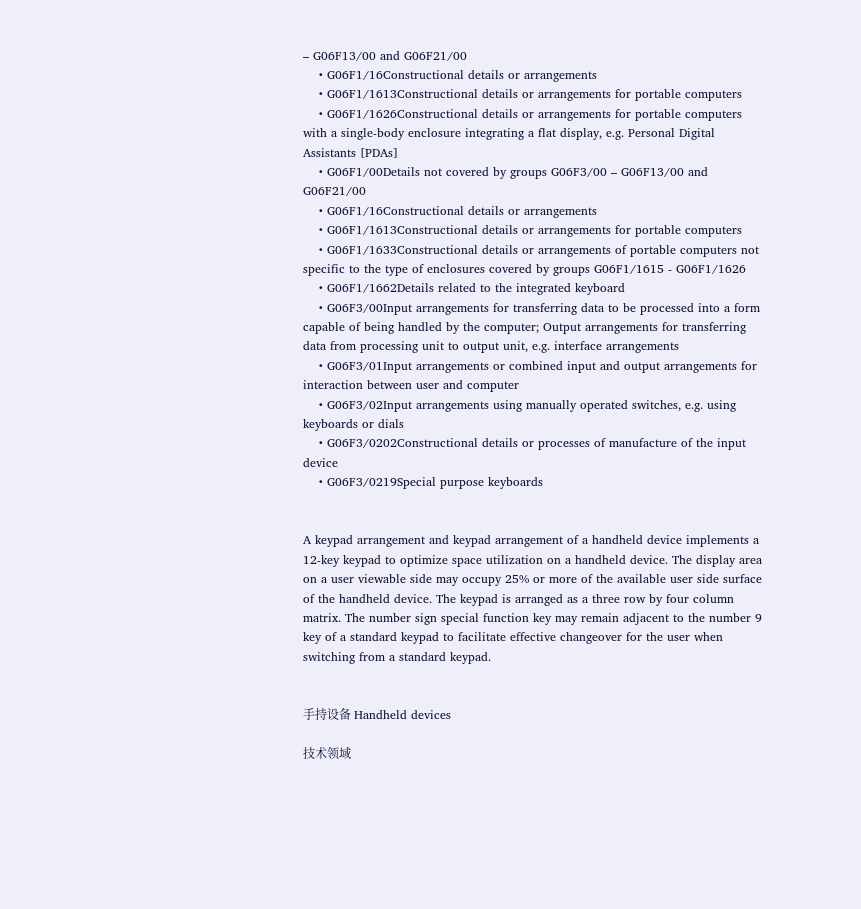– G06F13/00 and G06F21/00
    • G06F1/16Constructional details or arrangements
    • G06F1/1613Constructional details or arrangements for portable computers
    • G06F1/1626Constructional details or arrangements for portable computers with a single-body enclosure integrating a flat display, e.g. Personal Digital Assistants [PDAs]
    • G06F1/00Details not covered by groups G06F3/00 – G06F13/00 and G06F21/00
    • G06F1/16Constructional details or arrangements
    • G06F1/1613Constructional details or arrangements for portable computers
    • G06F1/1633Constructional details or arrangements of portable computers not specific to the type of enclosures covered by groups G06F1/1615 - G06F1/1626
    • G06F1/1662Details related to the integrated keyboard
    • G06F3/00Input arrangements for transferring data to be processed into a form capable of being handled by the computer; Output arrangements for transferring data from processing unit to output unit, e.g. interface arrangements
    • G06F3/01Input arrangements or combined input and output arrangements for interaction between user and computer
    • G06F3/02Input arrangements using manually operated switches, e.g. using keyboards or dials
    • G06F3/0202Constructional details or processes of manufacture of the input device
    • G06F3/0219Special purpose keyboards


A keypad arrangement and keypad arrangement of a handheld device implements a 12-key keypad to optimize space utilization on a handheld device. The display area on a user viewable side may occupy 25% or more of the available user side surface of the handheld device. The keypad is arranged as a three row by four column matrix. The number sign special function key may remain adjacent to the number 9 key of a standard keypad to facilitate effective changeover for the user when switching from a standard keypad.


手持设备 Handheld devices

技术领域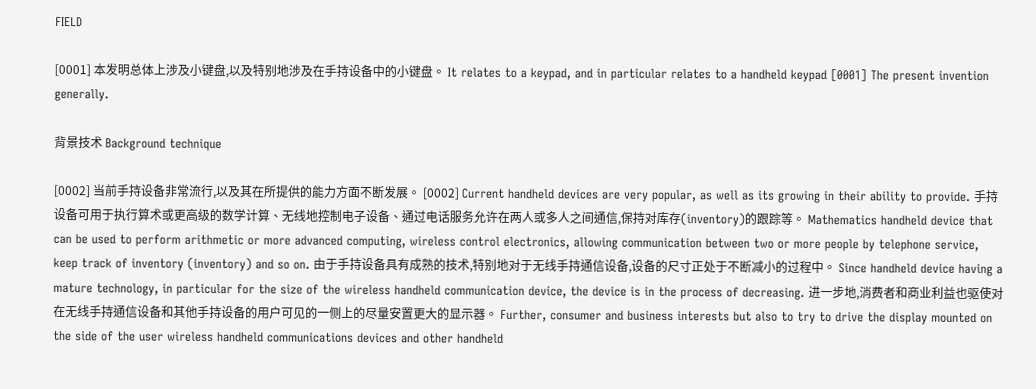FIELD

[0001] 本发明总体上涉及小键盘,以及特别地涉及在手持设备中的小键盘。 It relates to a keypad, and in particular relates to a handheld keypad [0001] The present invention generally.

背景技术 Background technique

[0002] 当前手持设备非常流行,以及其在所提供的能力方面不断发展。 [0002] Current handheld devices are very popular, as well as its growing in their ability to provide. 手持设备可用于执行算术或更高级的数学计算、无线地控制电子设备、通过电话服务允许在两人或多人之间通信,保持对库存(inventory)的跟踪等。 Mathematics handheld device that can be used to perform arithmetic or more advanced computing, wireless control electronics, allowing communication between two or more people by telephone service, keep track of inventory (inventory) and so on. 由于手持设备具有成熟的技术,特别地对于无线手持通信设备,设备的尺寸正处于不断减小的过程中。 Since handheld device having a mature technology, in particular for the size of the wireless handheld communication device, the device is in the process of decreasing. 进一步地,消费者和商业利益也驱使对在无线手持通信设备和其他手持设备的用户可见的一侧上的尽量安置更大的显示器。 Further, consumer and business interests but also to try to drive the display mounted on the side of the user wireless handheld communications devices and other handheld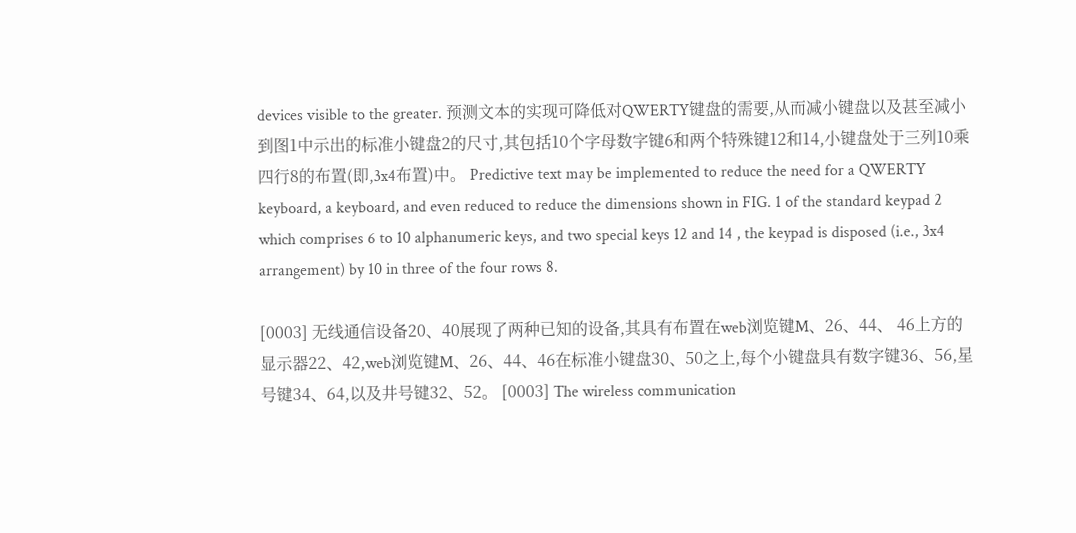devices visible to the greater. 预测文本的实现可降低对QWERTY键盘的需要,从而减小键盘以及甚至减小到图1中示出的标准小键盘2的尺寸,其包括10个字母数字键6和两个特殊键12和14,小键盘处于三列10乘四行8的布置(即,3x4布置)中。 Predictive text may be implemented to reduce the need for a QWERTY keyboard, a keyboard, and even reduced to reduce the dimensions shown in FIG. 1 of the standard keypad 2 which comprises 6 to 10 alphanumeric keys, and two special keys 12 and 14 , the keypad is disposed (i.e., 3x4 arrangement) by 10 in three of the four rows 8.

[0003] 无线通信设备20、40展现了两种已知的设备,其具有布置在web浏览键M、26、44、 46上方的显示器22、42,web浏览键M、26、44、46在标准小键盘30、50之上,每个小键盘具有数字键36、56,星号键34、64,以及井号键32、52。 [0003] The wireless communication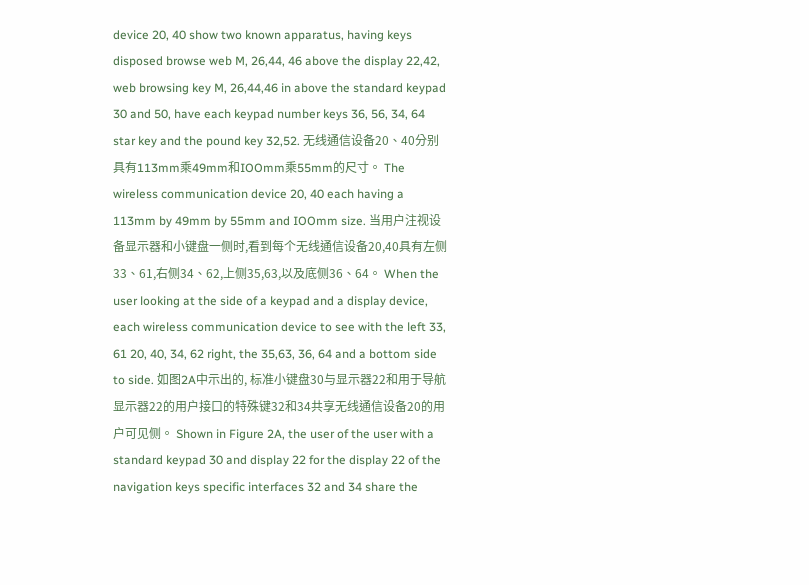device 20, 40 show two known apparatus, having keys disposed browse web M, 26,44, 46 above the display 22,42, web browsing key M, 26,44,46 in above the standard keypad 30 and 50, have each keypad number keys 36, 56, 34, 64 star key and the pound key 32,52. 无线通信设备20、40分别具有113mm乘49mm和IOOmm乘55mm的尺寸。 The wireless communication device 20, 40 each having a 113mm by 49mm by 55mm and IOOmm size. 当用户注视设备显示器和小键盘一侧时,看到每个无线通信设备20,40具有左侧33、61,右侧34、62,上侧35,63,以及底侧36、64。 When the user looking at the side of a keypad and a display device, each wireless communication device to see with the left 33, 61 20, 40, 34, 62 right, the 35,63, 36, 64 and a bottom side to side. 如图2A中示出的, 标准小键盘30与显示器22和用于导航显示器22的用户接口的特殊键32和34共享无线通信设备20的用户可见侧。 Shown in Figure 2A, the user of the user with a standard keypad 30 and display 22 for the display 22 of the navigation keys specific interfaces 32 and 34 share the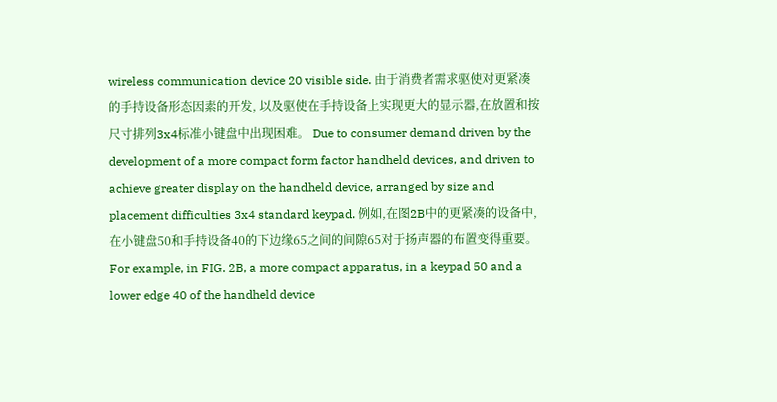wireless communication device 20 visible side. 由于消费者需求驱使对更紧凑的手持设备形态因素的开发, 以及驱使在手持设备上实现更大的显示器,在放置和按尺寸排列3x4标准小键盘中出现困难。 Due to consumer demand driven by the development of a more compact form factor handheld devices, and driven to achieve greater display on the handheld device, arranged by size and placement difficulties 3x4 standard keypad. 例如,在图2B中的更紧凑的设备中,在小键盘50和手持设备40的下边缘65之间的间隙65对于扬声器的布置变得重要。 For example, in FIG. 2B, a more compact apparatus, in a keypad 50 and a lower edge 40 of the handheld device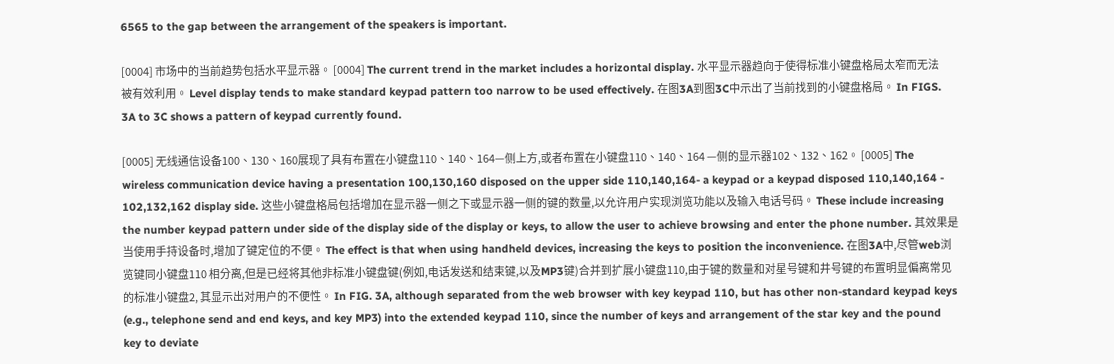6565 to the gap between the arrangement of the speakers is important.

[0004] 市场中的当前趋势包括水平显示器。 [0004] The current trend in the market includes a horizontal display. 水平显示器趋向于使得标准小键盘格局太窄而无法被有效利用。 Level display tends to make standard keypad pattern too narrow to be used effectively. 在图3A到图3C中示出了当前找到的小键盘格局。 In FIGS. 3A to 3C shows a pattern of keypad currently found.

[0005] 无线通信设备100、130、160展现了具有布置在小键盘110、140、164—侧上方,或者布置在小键盘110、140、164 —侧的显示器102、132、162。 [0005] The wireless communication device having a presentation 100,130,160 disposed on the upper side 110,140,164- a keypad or a keypad disposed 110,140,164 - 102,132,162 display side. 这些小键盘格局包括增加在显示器一侧之下或显示器一侧的键的数量,以允许用户实现浏览功能以及输入电话号码。 These include increasing the number keypad pattern under side of the display side of the display or keys, to allow the user to achieve browsing and enter the phone number. 其效果是当使用手持设备时,增加了键定位的不便。 The effect is that when using handheld devices, increasing the keys to position the inconvenience. 在图3A中,尽管web浏览键同小键盘110 相分离,但是已经将其他非标准小键盘键(例如,电话发送和结束键,以及MP3键)合并到扩展小键盘110,由于键的数量和对星号键和井号键的布置明显偏离常见的标准小键盘2, 其显示出对用户的不便性。 In FIG. 3A, although separated from the web browser with key keypad 110, but has other non-standard keypad keys (e.g., telephone send and end keys, and key MP3) into the extended keypad 110, since the number of keys and arrangement of the star key and the pound key to deviate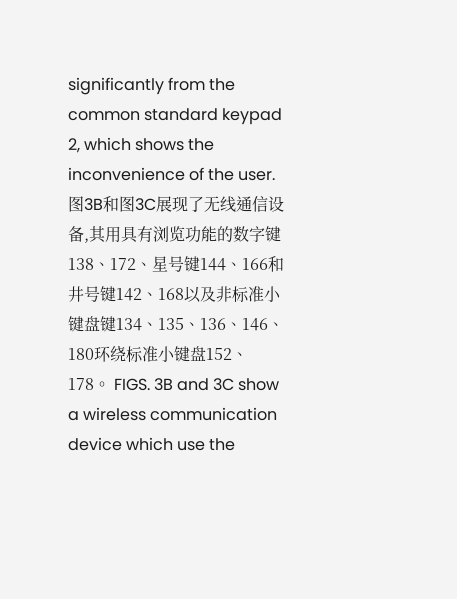significantly from the common standard keypad 2, which shows the inconvenience of the user. 图3B和图3C展现了无线通信设备,其用具有浏览功能的数字键138、172、星号键144、166和井号键142、168以及非标准小键盘键134、135、136、146、180环绕标准小键盘152、178。 FIGS. 3B and 3C show a wireless communication device which use the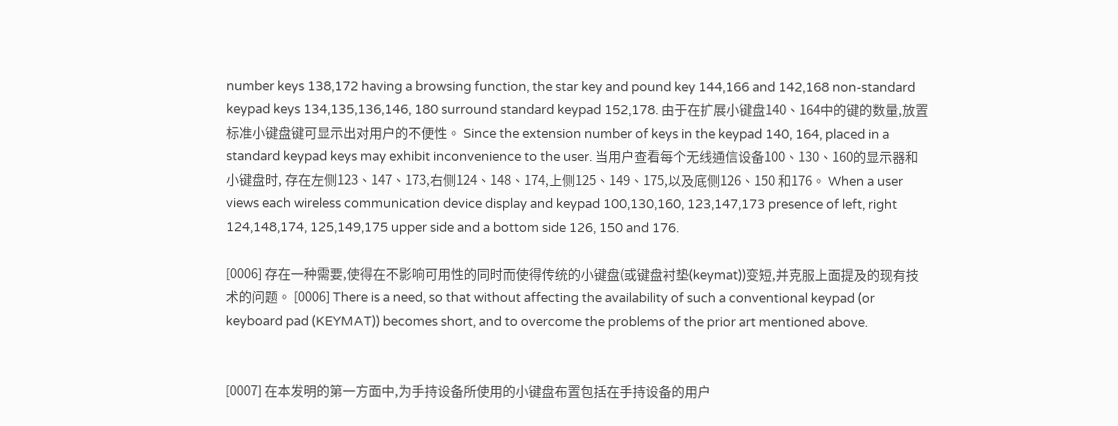number keys 138,172 having a browsing function, the star key and pound key 144,166 and 142,168 non-standard keypad keys 134,135,136,146, 180 surround standard keypad 152,178. 由于在扩展小键盘140、164中的键的数量,放置标准小键盘键可显示出对用户的不便性。 Since the extension number of keys in the keypad 140, 164, placed in a standard keypad keys may exhibit inconvenience to the user. 当用户查看每个无线通信设备100、130、160的显示器和小键盘时, 存在左侧123、147、173,右侧124、148、174,上侧125、149、175,以及底侧126、150 和176。 When a user views each wireless communication device display and keypad 100,130,160, 123,147,173 presence of left, right 124,148,174, 125,149,175 upper side and a bottom side 126, 150 and 176.

[0006] 存在一种需要,使得在不影响可用性的同时而使得传统的小键盘(或键盘衬垫(keymat))变短,并克服上面提及的现有技术的问题。 [0006] There is a need, so that without affecting the availability of such a conventional keypad (or keyboard pad (KEYMAT)) becomes short, and to overcome the problems of the prior art mentioned above.


[0007] 在本发明的第一方面中,为手持设备所使用的小键盘布置包括在手持设备的用户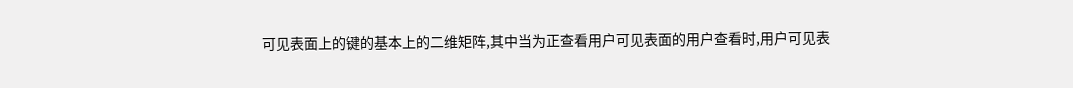可见表面上的键的基本上的二维矩阵,其中当为正查看用户可见表面的用户查看时,用户可见表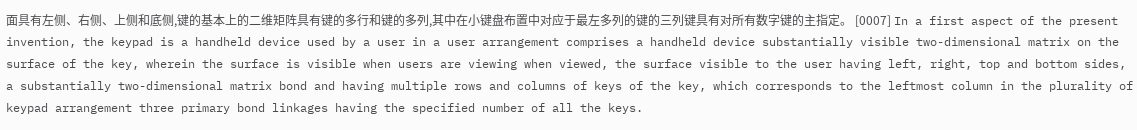面具有左侧、右侧、上侧和底侧,键的基本上的二维矩阵具有键的多行和键的多列,其中在小键盘布置中对应于最左多列的键的三列键具有对所有数字键的主指定。 [0007] In a first aspect of the present invention, the keypad is a handheld device used by a user in a user arrangement comprises a handheld device substantially visible two-dimensional matrix on the surface of the key, wherein the surface is visible when users are viewing when viewed, the surface visible to the user having left, right, top and bottom sides, a substantially two-dimensional matrix bond and having multiple rows and columns of keys of the key, which corresponds to the leftmost column in the plurality of keypad arrangement three primary bond linkages having the specified number of all the keys.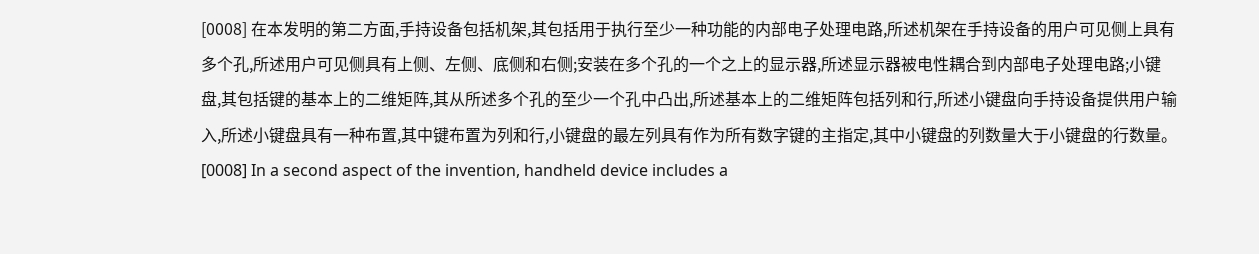[0008] 在本发明的第二方面,手持设备包括机架,其包括用于执行至少一种功能的内部电子处理电路,所述机架在手持设备的用户可见侧上具有多个孔,所述用户可见侧具有上侧、左侧、底侧和右侧;安装在多个孔的一个之上的显示器,所述显示器被电性耦合到内部电子处理电路;小键盘,其包括键的基本上的二维矩阵,其从所述多个孔的至少一个孔中凸出,所述基本上的二维矩阵包括列和行,所述小键盘向手持设备提供用户输入,所述小键盘具有一种布置,其中键布置为列和行,小键盘的最左列具有作为所有数字键的主指定,其中小键盘的列数量大于小键盘的行数量。 [0008] In a second aspect of the invention, handheld device includes a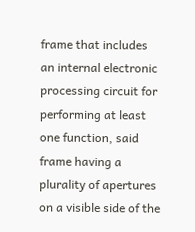frame that includes an internal electronic processing circuit for performing at least one function, said frame having a plurality of apertures on a visible side of the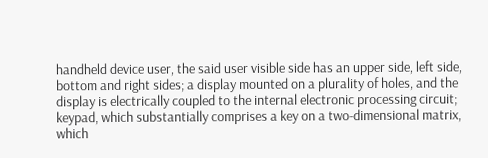handheld device user, the said user visible side has an upper side, left side, bottom and right sides; a display mounted on a plurality of holes, and the display is electrically coupled to the internal electronic processing circuit; keypad, which substantially comprises a key on a two-dimensional matrix, which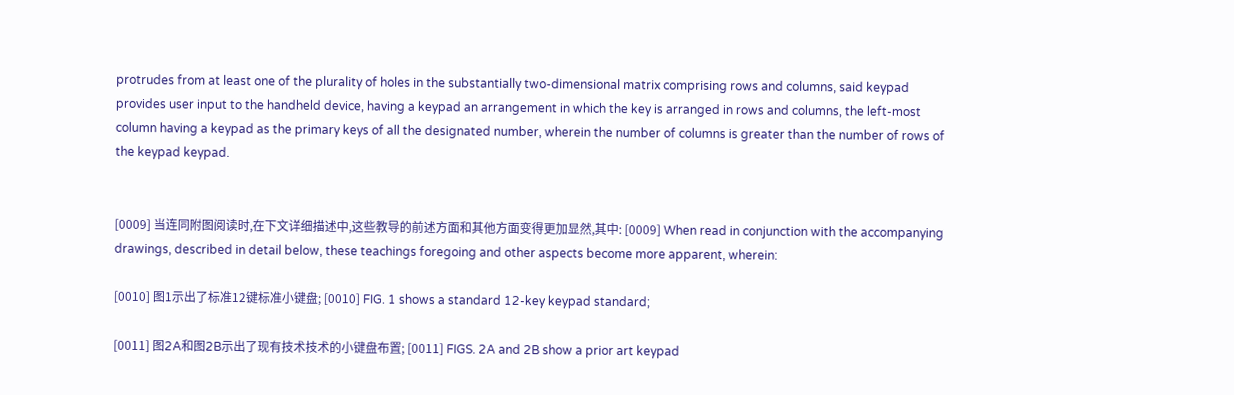protrudes from at least one of the plurality of holes in the substantially two-dimensional matrix comprising rows and columns, said keypad provides user input to the handheld device, having a keypad an arrangement in which the key is arranged in rows and columns, the left-most column having a keypad as the primary keys of all the designated number, wherein the number of columns is greater than the number of rows of the keypad keypad.


[0009] 当连同附图阅读时,在下文详细描述中,这些教导的前述方面和其他方面变得更加显然,其中: [0009] When read in conjunction with the accompanying drawings, described in detail below, these teachings foregoing and other aspects become more apparent, wherein:

[0010] 图1示出了标准12键标准小键盘; [0010] FIG. 1 shows a standard 12-key keypad standard;

[0011] 图2A和图2B示出了现有技术技术的小键盘布置; [0011] FIGS. 2A and 2B show a prior art keypad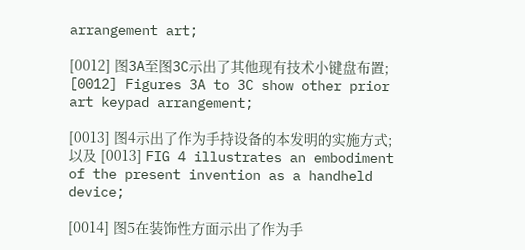arrangement art;

[0012] 图3A至图3C示出了其他现有技术小键盘布置; [0012] Figures 3A to 3C show other prior art keypad arrangement;

[0013] 图4示出了作为手持设备的本发明的实施方式;以及 [0013] FIG 4 illustrates an embodiment of the present invention as a handheld device;

[0014] 图5在装饰性方面示出了作为手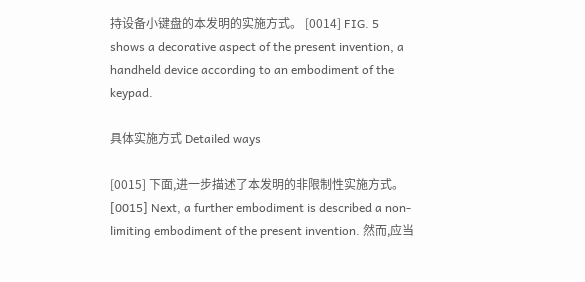持设备小键盘的本发明的实施方式。 [0014] FIG. 5 shows a decorative aspect of the present invention, a handheld device according to an embodiment of the keypad.

具体实施方式 Detailed ways

[0015] 下面,进一步描述了本发明的非限制性实施方式。 [0015] Next, a further embodiment is described a non-limiting embodiment of the present invention. 然而,应当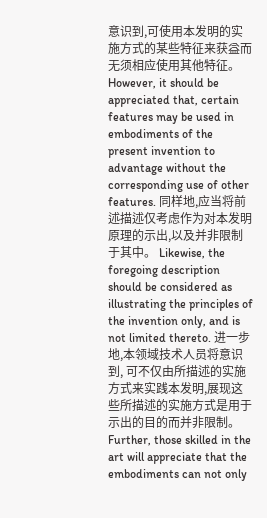意识到,可使用本发明的实施方式的某些特征来获益而无须相应使用其他特征。 However, it should be appreciated that, certain features may be used in embodiments of the present invention to advantage without the corresponding use of other features. 同样地,应当将前述描述仅考虑作为对本发明原理的示出,以及并非限制于其中。 Likewise, the foregoing description should be considered as illustrating the principles of the invention only, and is not limited thereto. 进一步地,本领域技术人员将意识到, 可不仅由所描述的实施方式来实践本发明,展现这些所描述的实施方式是用于示出的目的而并非限制。 Further, those skilled in the art will appreciate that the embodiments can not only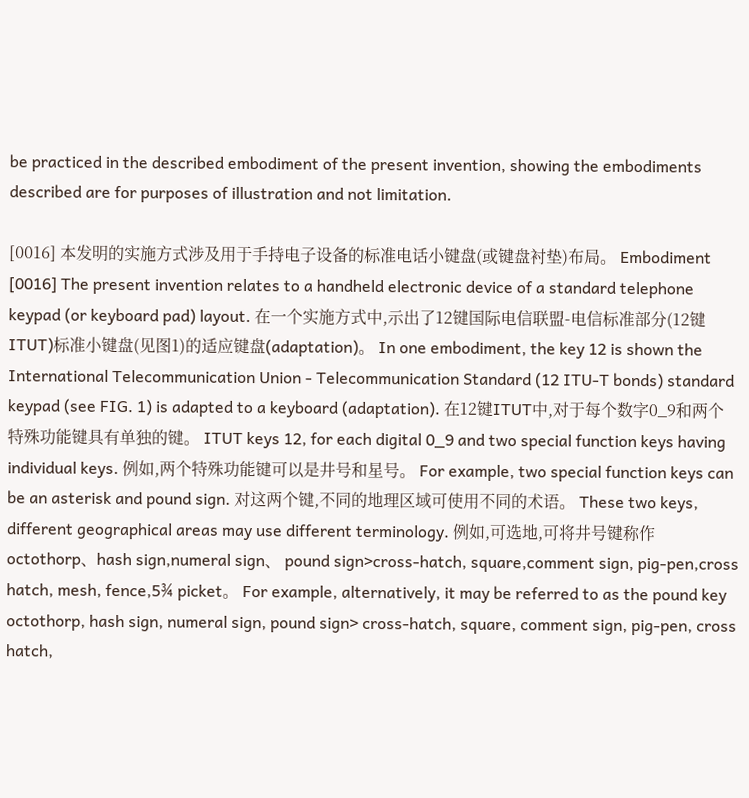be practiced in the described embodiment of the present invention, showing the embodiments described are for purposes of illustration and not limitation.

[0016] 本发明的实施方式涉及用于手持电子设备的标准电话小键盘(或键盘衬垫)布局。 Embodiment [0016] The present invention relates to a handheld electronic device of a standard telephone keypad (or keyboard pad) layout. 在一个实施方式中,示出了12键国际电信联盟-电信标准部分(12键ITUT)标准小键盘(见图1)的适应键盘(adaptation)。 In one embodiment, the key 12 is shown the International Telecommunication Union - Telecommunication Standard (12 ITU-T bonds) standard keypad (see FIG. 1) is adapted to a keyboard (adaptation). 在12键ITUT中,对于每个数字0_9和两个特殊功能键具有单独的键。 ITUT keys 12, for each digital 0_9 and two special function keys having individual keys. 例如,两个特殊功能键可以是井号和星号。 For example, two special function keys can be an asterisk and pound sign. 对这两个键,不同的地理区域可使用不同的术语。 These two keys, different geographical areas may use different terminology. 例如,可选地,可将井号键称作octothorp、hash sign,numeral sign、 pound sign>cross-hatch, square,comment sign, pig-pen,cross hatch, mesh, fence,5¾ picket。 For example, alternatively, it may be referred to as the pound key octothorp, hash sign, numeral sign, pound sign> cross-hatch, square, comment sign, pig-pen, cross hatch,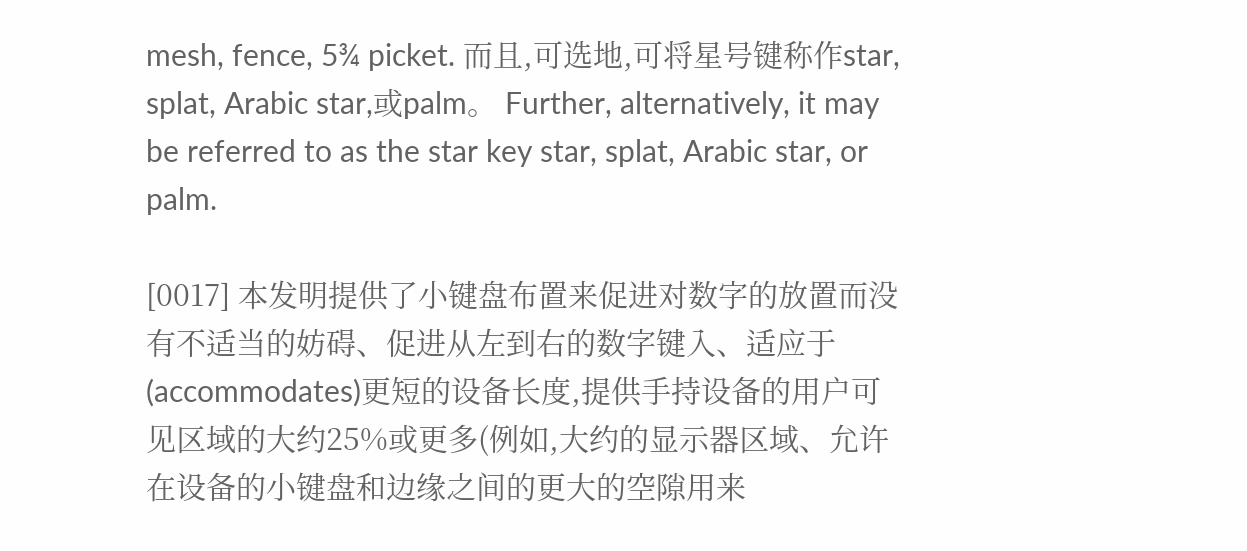mesh, fence, 5¾ picket. 而且,可选地,可将星号键称作star, splat, Arabic star,或palm。 Further, alternatively, it may be referred to as the star key star, splat, Arabic star, or palm.

[0017] 本发明提供了小键盘布置来促进对数字的放置而没有不适当的妨碍、促进从左到右的数字键入、适应于(accommodates)更短的设备长度,提供手持设备的用户可见区域的大约25%或更多(例如,大约的显示器区域、允许在设备的小键盘和边缘之间的更大的空隙用来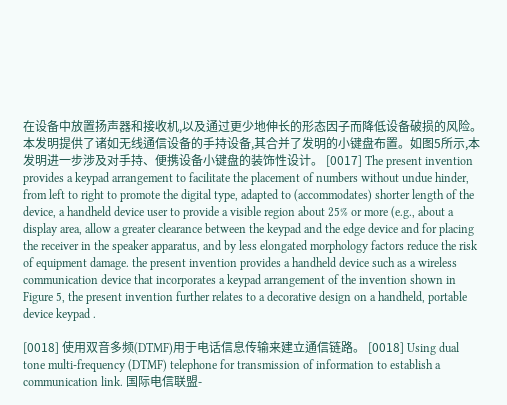在设备中放置扬声器和接收机,以及通过更少地伸长的形态因子而降低设备破损的风险。本发明提供了诸如无线通信设备的手持设备,其合并了发明的小键盘布置。如图5所示,本发明进一步涉及对手持、便携设备小键盘的装饰性设计。 [0017] The present invention provides a keypad arrangement to facilitate the placement of numbers without undue hinder, from left to right to promote the digital type, adapted to (accommodates) shorter length of the device, a handheld device user to provide a visible region about 25% or more (e.g., about a display area, allow a greater clearance between the keypad and the edge device and for placing the receiver in the speaker apparatus, and by less elongated morphology factors reduce the risk of equipment damage. the present invention provides a handheld device such as a wireless communication device that incorporates a keypad arrangement of the invention shown in Figure 5, the present invention further relates to a decorative design on a handheld, portable device keypad .

[0018] 使用双音多频(DTMF)用于电话信息传输来建立通信链路。 [0018] Using dual tone multi-frequency (DTMF) telephone for transmission of information to establish a communication link. 国际电信联盟-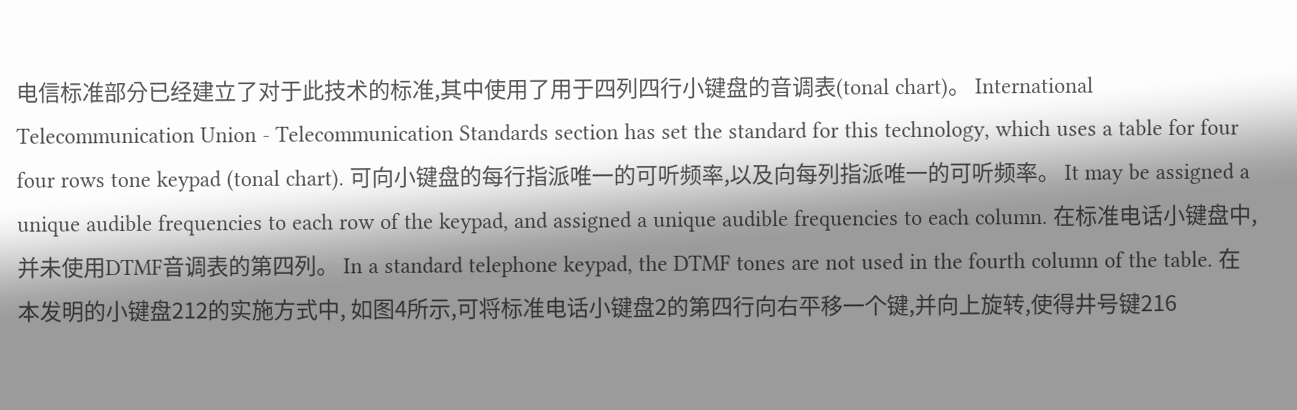电信标准部分已经建立了对于此技术的标准,其中使用了用于四列四行小键盘的音调表(tonal chart)。 International Telecommunication Union - Telecommunication Standards section has set the standard for this technology, which uses a table for four four rows tone keypad (tonal chart). 可向小键盘的每行指派唯一的可听频率,以及向每列指派唯一的可听频率。 It may be assigned a unique audible frequencies to each row of the keypad, and assigned a unique audible frequencies to each column. 在标准电话小键盘中,并未使用DTMF音调表的第四列。 In a standard telephone keypad, the DTMF tones are not used in the fourth column of the table. 在本发明的小键盘212的实施方式中, 如图4所示,可将标准电话小键盘2的第四行向右平移一个键,并向上旋转,使得井号键216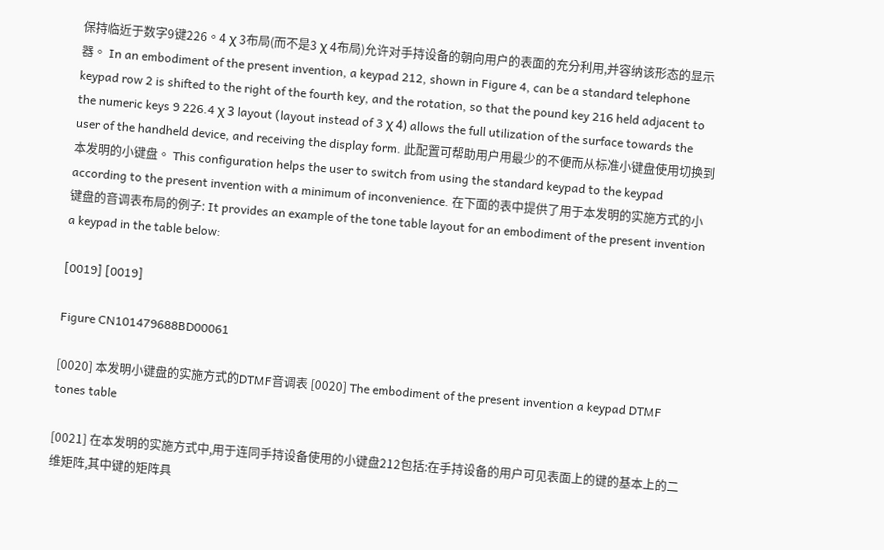保持临近于数字9键226。4 χ 3布局(而不是3 χ 4布局)允许对手持设备的朝向用户的表面的充分利用,并容纳该形态的显示器。 In an embodiment of the present invention, a keypad 212, shown in Figure 4, can be a standard telephone keypad row 2 is shifted to the right of the fourth key, and the rotation, so that the pound key 216 held adjacent to the numeric keys 9 226.4 χ 3 layout (layout instead of 3 χ 4) allows the full utilization of the surface towards the user of the handheld device, and receiving the display form. 此配置可帮助用户用最少的不便而从标准小键盘使用切换到本发明的小键盘。 This configuration helps the user to switch from using the standard keypad to the keypad according to the present invention with a minimum of inconvenience. 在下面的表中提供了用于本发明的实施方式的小键盘的音调表布局的例子: It provides an example of the tone table layout for an embodiment of the present invention a keypad in the table below:

[0019] [0019]

Figure CN101479688BD00061

[0020] 本发明小键盘的实施方式的DTMF音调表 [0020] The embodiment of the present invention a keypad DTMF tones table

[0021] 在本发明的实施方式中,用于连同手持设备使用的小键盘212包括:在手持设备的用户可见表面上的键的基本上的二维矩阵,其中键的矩阵具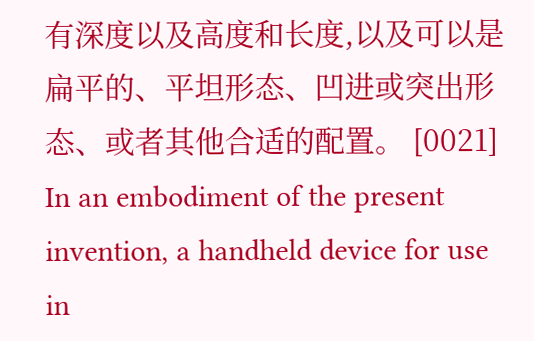有深度以及高度和长度,以及可以是扁平的、平坦形态、凹进或突出形态、或者其他合适的配置。 [0021] In an embodiment of the present invention, a handheld device for use in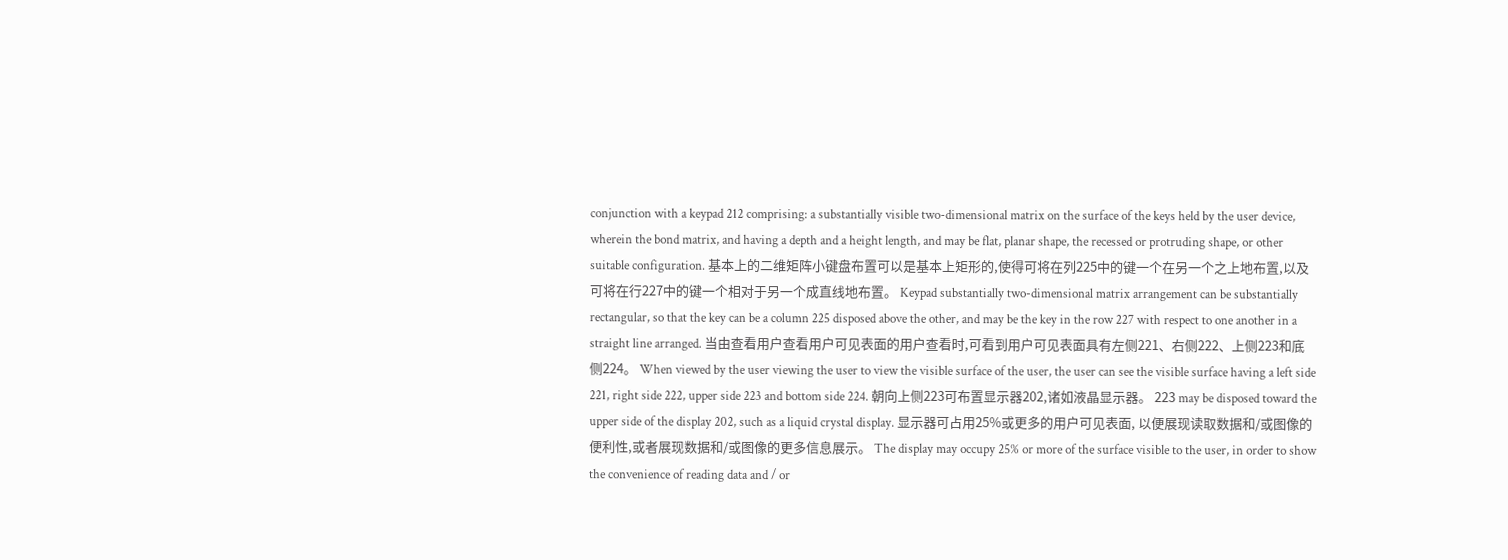conjunction with a keypad 212 comprising: a substantially visible two-dimensional matrix on the surface of the keys held by the user device, wherein the bond matrix, and having a depth and a height length, and may be flat, planar shape, the recessed or protruding shape, or other suitable configuration. 基本上的二维矩阵小键盘布置可以是基本上矩形的,使得可将在列225中的键一个在另一个之上地布置,以及可将在行227中的键一个相对于另一个成直线地布置。 Keypad substantially two-dimensional matrix arrangement can be substantially rectangular, so that the key can be a column 225 disposed above the other, and may be the key in the row 227 with respect to one another in a straight line arranged. 当由查看用户查看用户可见表面的用户查看时,可看到用户可见表面具有左侧221、右侧222、上侧223和底侧224。 When viewed by the user viewing the user to view the visible surface of the user, the user can see the visible surface having a left side 221, right side 222, upper side 223 and bottom side 224. 朝向上侧223可布置显示器202,诸如液晶显示器。 223 may be disposed toward the upper side of the display 202, such as a liquid crystal display. 显示器可占用25%或更多的用户可见表面, 以便展现读取数据和/或图像的便利性,或者展现数据和/或图像的更多信息展示。 The display may occupy 25% or more of the surface visible to the user, in order to show the convenience of reading data and / or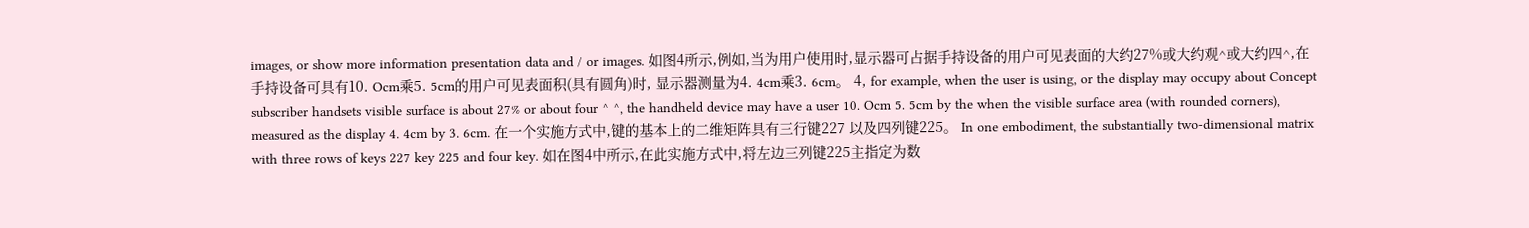images, or show more information presentation data and / or images. 如图4所示,例如,当为用户使用时,显示器可占据手持设备的用户可见表面的大约27%或大约观^或大约四^,在手持设备可具有10. Ocm乘5. 5cm的用户可见表面积(具有圆角)时, 显示器测量为4. 4cm乘3. 6cm。 4, for example, when the user is using, or the display may occupy about Concept subscriber handsets visible surface is about 27% or about four ^ ^, the handheld device may have a user 10. Ocm 5. 5cm by the when the visible surface area (with rounded corners), measured as the display 4. 4cm by 3. 6cm. 在一个实施方式中,键的基本上的二维矩阵具有三行键227 以及四列键225。 In one embodiment, the substantially two-dimensional matrix with three rows of keys 227 key 225 and four key. 如在图4中所示,在此实施方式中,将左边三列键225主指定为数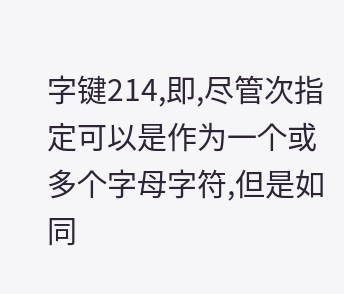字键214,即,尽管次指定可以是作为一个或多个字母字符,但是如同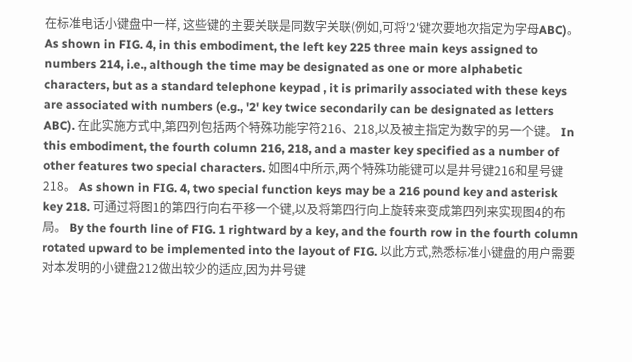在标准电话小键盘中一样, 这些键的主要关联是同数字关联(例如,可将'2'键次要地次指定为字母ABC)。 As shown in FIG. 4, in this embodiment, the left key 225 three main keys assigned to numbers 214, i.e., although the time may be designated as one or more alphabetic characters, but as a standard telephone keypad , it is primarily associated with these keys are associated with numbers (e.g., '2' key twice secondarily can be designated as letters ABC). 在此实施方式中,第四列包括两个特殊功能字符216、218,以及被主指定为数字的另一个键。 In this embodiment, the fourth column 216, 218, and a master key specified as a number of other features two special characters. 如图4中所示,两个特殊功能键可以是井号键216和星号键218。 As shown in FIG. 4, two special function keys may be a 216 pound key and asterisk key 218. 可通过将图1的第四行向右平移一个键,以及将第四行向上旋转来变成第四列来实现图4的布局。 By the fourth line of FIG. 1 rightward by a key, and the fourth row in the fourth column rotated upward to be implemented into the layout of FIG. 以此方式,熟悉标准小键盘的用户需要对本发明的小键盘212做出较少的适应,因为井号键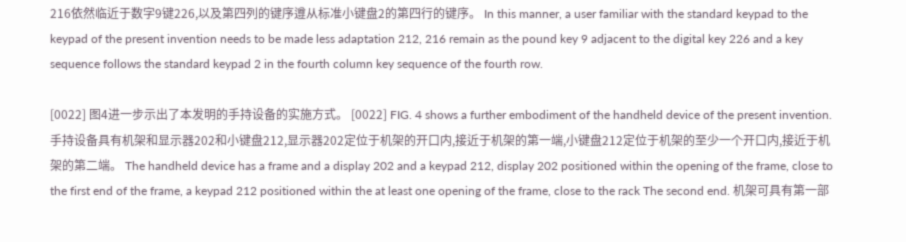216依然临近于数字9键226,以及第四列的键序遵从标准小键盘2的第四行的键序。 In this manner, a user familiar with the standard keypad to the keypad of the present invention needs to be made less adaptation 212, 216 remain as the pound key 9 adjacent to the digital key 226 and a key sequence follows the standard keypad 2 in the fourth column key sequence of the fourth row.

[0022] 图4进一步示出了本发明的手持设备的实施方式。 [0022] FIG. 4 shows a further embodiment of the handheld device of the present invention. 手持设备具有机架和显示器202和小键盘212,显示器202定位于机架的开口内,接近于机架的第一端,小键盘212定位于机架的至少一个开口内,接近于机架的第二端。 The handheld device has a frame and a display 202 and a keypad 212, display 202 positioned within the opening of the frame, close to the first end of the frame, a keypad 212 positioned within the at least one opening of the frame, close to the rack The second end. 机架可具有第一部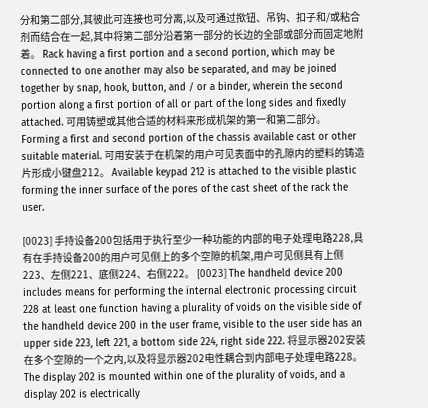分和第二部分,其彼此可连接也可分离,以及可通过揿钮、吊钩、扣子和/或粘合剂而结合在一起,其中将第二部分沿着第一部分的长边的全部或部分而固定地附着。 Rack having a first portion and a second portion, which may be connected to one another may also be separated, and may be joined together by snap, hook, button, and / or a binder, wherein the second portion along a first portion of all or part of the long sides and fixedly attached. 可用铸塑或其他合适的材料来形成机架的第一和第二部分。 Forming a first and second portion of the chassis available cast or other suitable material. 可用安装于在机架的用户可见表面中的孔隙内的塑料的铸造片形成小键盘212。 Available keypad 212 is attached to the visible plastic forming the inner surface of the pores of the cast sheet of the rack the user.

[0023] 手持设备200包括用于执行至少一种功能的内部的电子处理电路228,具有在手持设备200的用户可见侧上的多个空隙的机架,用户可见侧具有上侧223、左侧221、底侧224、右侧222。 [0023] The handheld device 200 includes means for performing the internal electronic processing circuit 228 at least one function having a plurality of voids on the visible side of the handheld device 200 in the user frame, visible to the user side has an upper side 223, left 221, a bottom side 224, right side 222. 将显示器202安装在多个空隙的一个之内,以及将显示器202电性耦合到内部电子处理电路228。 The display 202 is mounted within one of the plurality of voids, and a display 202 is electrically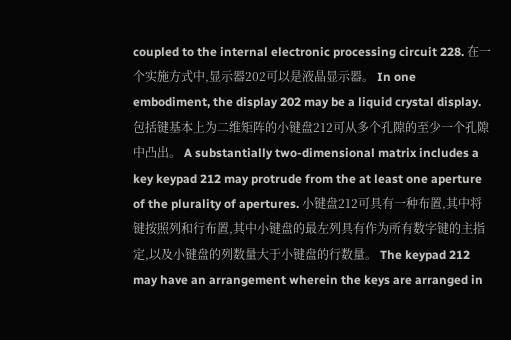coupled to the internal electronic processing circuit 228. 在一个实施方式中,显示器202可以是液晶显示器。 In one embodiment, the display 202 may be a liquid crystal display. 包括键基本上为二维矩阵的小键盘212可从多个孔隙的至少一个孔隙中凸出。 A substantially two-dimensional matrix includes a key keypad 212 may protrude from the at least one aperture of the plurality of apertures. 小键盘212可具有一种布置,其中将键按照列和行布置,其中小键盘的最左列具有作为所有数字键的主指定,以及小键盘的列数量大于小键盘的行数量。 The keypad 212 may have an arrangement wherein the keys are arranged in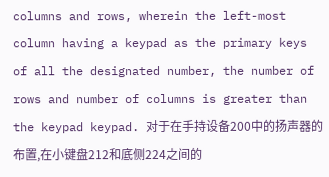columns and rows, wherein the left-most column having a keypad as the primary keys of all the designated number, the number of rows and number of columns is greater than the keypad keypad. 对于在手持设备200中的扬声器的布置,在小键盘212和底侧224之间的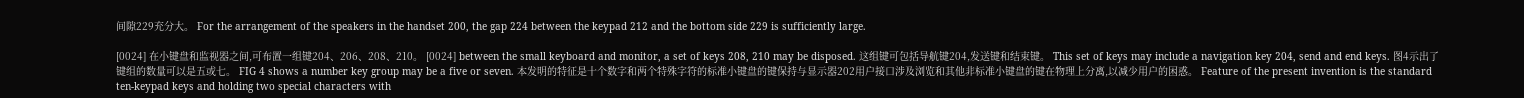间隙229充分大。 For the arrangement of the speakers in the handset 200, the gap 224 between the keypad 212 and the bottom side 229 is sufficiently large.

[0024] 在小键盘和监视器之间,可布置一组键204、206、208、210。 [0024] between the small keyboard and monitor, a set of keys 208, 210 may be disposed. 这组键可包括导航键204,发送键和结束键。 This set of keys may include a navigation key 204, send and end keys. 图4示出了键组的数量可以是五或七。 FIG 4 shows a number key group may be a five or seven. 本发明的特征是十个数字和两个特殊字符的标准小键盘的键保持与显示器202用户接口涉及浏览和其他非标准小键盘的键在物理上分离,以减少用户的困惑。 Feature of the present invention is the standard ten-keypad keys and holding two special characters with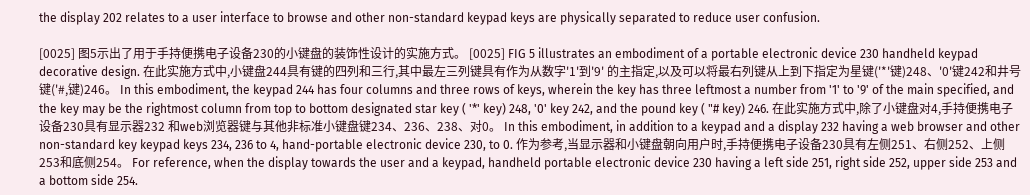the display 202 relates to a user interface to browse and other non-standard keypad keys are physically separated to reduce user confusion.

[0025] 图5示出了用于手持便携电子设备230的小键盘的装饰性设计的实施方式。 [0025] FIG 5 illustrates an embodiment of a portable electronic device 230 handheld keypad decorative design. 在此实施方式中,小键盘244具有键的四列和三行,其中最左三列键具有作为从数字'1'到'9' 的主指定,以及可以将最右列键从上到下指定为星键('*'键)248、'0'键242和井号键('#,键)246。 In this embodiment, the keypad 244 has four columns and three rows of keys, wherein the key has three leftmost a number from '1' to '9' of the main specified, and the key may be the rightmost column from top to bottom designated star key ( '*' key) 248, '0' key 242, and the pound key ( "# key) 246. 在此实施方式中,除了小键盘对4,手持便携电子设备230具有显示器232 和web浏览器键与其他非标准小键盘键234、236、238、对0。 In this embodiment, in addition to a keypad and a display 232 having a web browser and other non-standard key keypad keys 234, 236 to 4, hand-portable electronic device 230, to 0. 作为参考,当显示器和小键盘朝向用户时,手持便携电子设备230具有左侧251、右侧252、上侧253和底侧254。 For reference, when the display towards the user and a keypad, handheld portable electronic device 230 having a left side 251, right side 252, upper side 253 and a bottom side 254.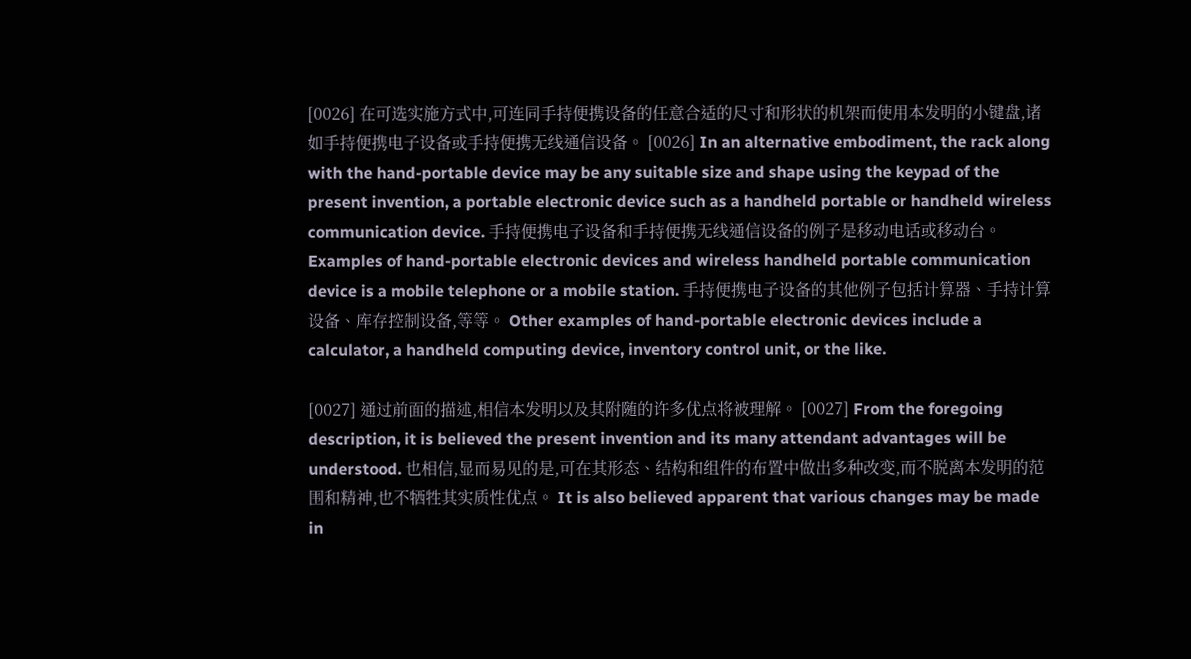[0026] 在可选实施方式中,可连同手持便携设备的任意合适的尺寸和形状的机架而使用本发明的小键盘,诸如手持便携电子设备或手持便携无线通信设备。 [0026] In an alternative embodiment, the rack along with the hand-portable device may be any suitable size and shape using the keypad of the present invention, a portable electronic device such as a handheld portable or handheld wireless communication device. 手持便携电子设备和手持便携无线通信设备的例子是移动电话或移动台。 Examples of hand-portable electronic devices and wireless handheld portable communication device is a mobile telephone or a mobile station. 手持便携电子设备的其他例子包括计算器、手持计算设备、库存控制设备,等等。 Other examples of hand-portable electronic devices include a calculator, a handheld computing device, inventory control unit, or the like.

[0027] 通过前面的描述,相信本发明以及其附随的许多优点将被理解。 [0027] From the foregoing description, it is believed the present invention and its many attendant advantages will be understood. 也相信,显而易见的是,可在其形态、结构和组件的布置中做出多种改变,而不脱离本发明的范围和精神,也不牺牲其实质性优点。 It is also believed apparent that various changes may be made in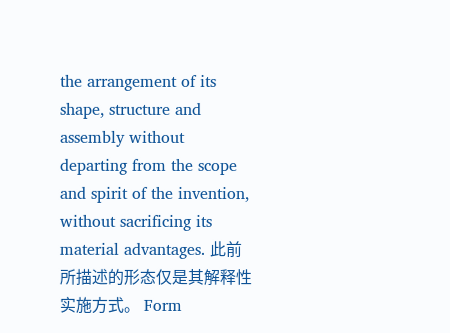the arrangement of its shape, structure and assembly without departing from the scope and spirit of the invention, without sacrificing its material advantages. 此前所描述的形态仅是其解释性实施方式。 Form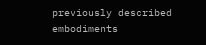previously described embodiments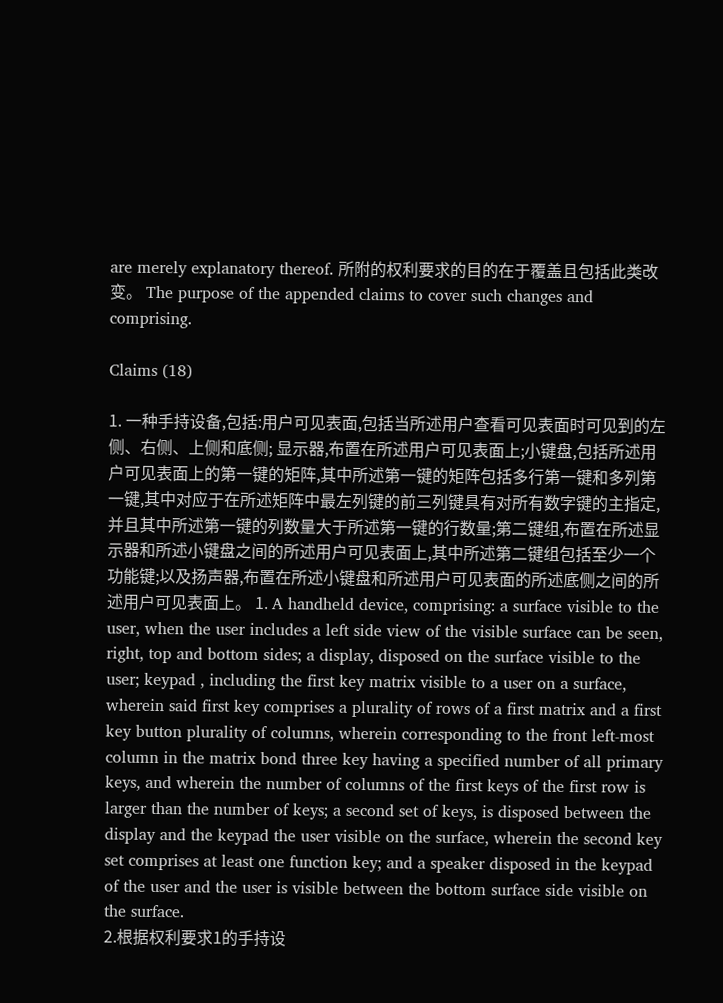are merely explanatory thereof. 所附的权利要求的目的在于覆盖且包括此类改变。 The purpose of the appended claims to cover such changes and comprising.

Claims (18)

1. 一种手持设备,包括:用户可见表面,包括当所述用户查看可见表面时可见到的左侧、右侧、上侧和底侧; 显示器,布置在所述用户可见表面上;小键盘,包括所述用户可见表面上的第一键的矩阵,其中所述第一键的矩阵包括多行第一键和多列第一键,其中对应于在所述矩阵中最左列键的前三列键具有对所有数字键的主指定,并且其中所述第一键的列数量大于所述第一键的行数量;第二键组,布置在所述显示器和所述小键盘之间的所述用户可见表面上,其中所述第二键组包括至少一个功能键;以及扬声器,布置在所述小键盘和所述用户可见表面的所述底侧之间的所述用户可见表面上。 1. A handheld device, comprising: a surface visible to the user, when the user includes a left side view of the visible surface can be seen, right, top and bottom sides; a display, disposed on the surface visible to the user; keypad , including the first key matrix visible to a user on a surface, wherein said first key comprises a plurality of rows of a first matrix and a first key button plurality of columns, wherein corresponding to the front left-most column in the matrix bond three key having a specified number of all primary keys, and wherein the number of columns of the first keys of the first row is larger than the number of keys; a second set of keys, is disposed between the display and the keypad the user visible on the surface, wherein the second key set comprises at least one function key; and a speaker disposed in the keypad of the user and the user is visible between the bottom surface side visible on the surface.
2.根据权利要求1的手持设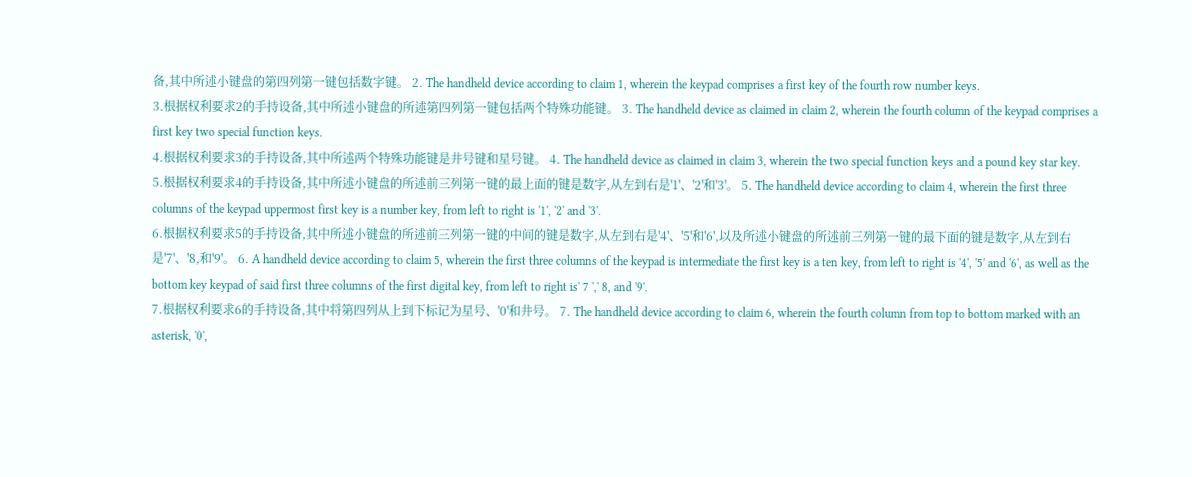备,其中所述小键盘的第四列第一键包括数字键。 2. The handheld device according to claim 1, wherein the keypad comprises a first key of the fourth row number keys.
3.根据权利要求2的手持设备,其中所述小键盘的所述第四列第一键包括两个特殊功能键。 3. The handheld device as claimed in claim 2, wherein the fourth column of the keypad comprises a first key two special function keys.
4.根据权利要求3的手持设备,其中所述两个特殊功能键是井号键和星号键。 4. The handheld device as claimed in claim 3, wherein the two special function keys and a pound key star key.
5.根据权利要求4的手持设备,其中所述小键盘的所述前三列第一键的最上面的键是数字,从左到右是'1'、'2'和'3'。 5. The handheld device according to claim 4, wherein the first three columns of the keypad uppermost first key is a number key, from left to right is '1', '2' and '3'.
6.根据权利要求5的手持设备,其中所述小键盘的所述前三列第一键的中间的键是数字,从左到右是'4'、'5'和'6',以及所述小键盘的所述前三列第一键的最下面的键是数字,从左到右是'7'、'8,和'9'。 6. A handheld device according to claim 5, wherein the first three columns of the keypad is intermediate the first key is a ten key, from left to right is '4', '5' and '6', as well as the bottom key keypad of said first three columns of the first digital key, from left to right is' 7 ',' 8, and '9'.
7.根据权利要求6的手持设备,其中将第四列从上到下标记为星号、'0'和井号。 7. The handheld device according to claim 6, wherein the fourth column from top to bottom marked with an asterisk, '0',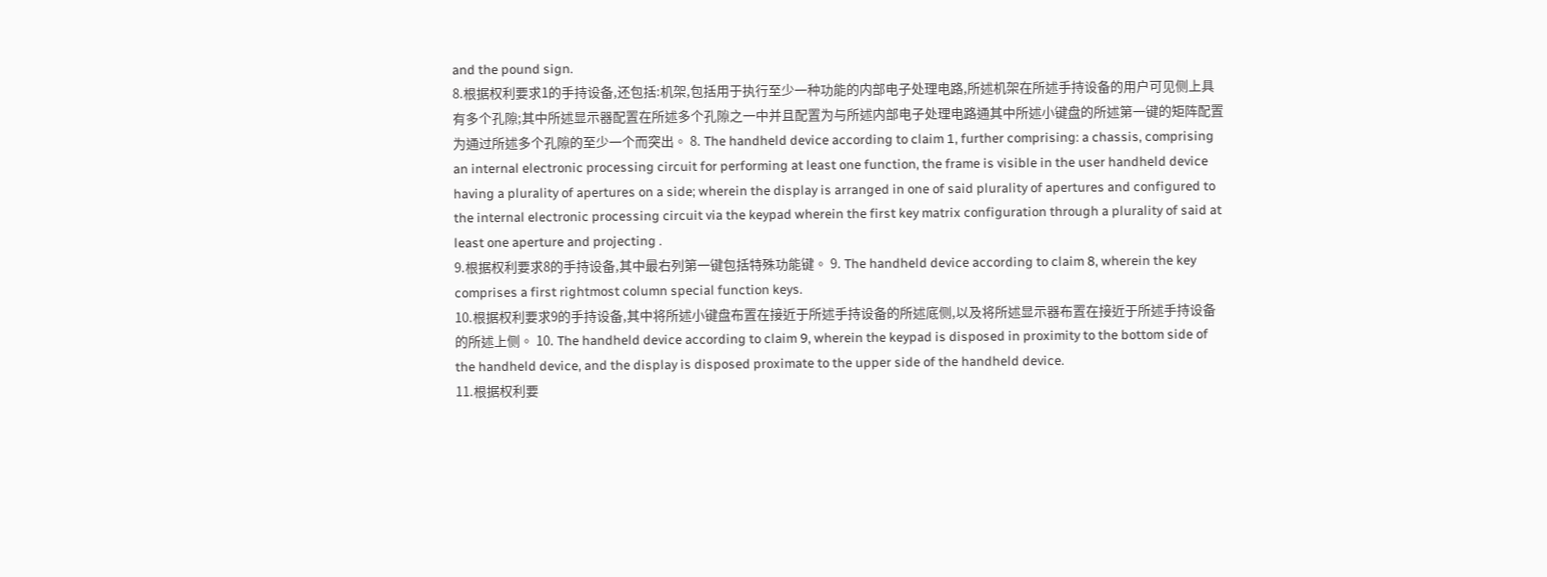and the pound sign.
8.根据权利要求1的手持设备,还包括:机架,包括用于执行至少一种功能的内部电子处理电路,所述机架在所述手持设备的用户可见侧上具有多个孔隙;其中所述显示器配置在所述多个孔隙之一中并且配置为与所述内部电子处理电路通其中所述小键盘的所述第一键的矩阵配置为通过所述多个孔隙的至少一个而突出。 8. The handheld device according to claim 1, further comprising: a chassis, comprising an internal electronic processing circuit for performing at least one function, the frame is visible in the user handheld device having a plurality of apertures on a side; wherein the display is arranged in one of said plurality of apertures and configured to the internal electronic processing circuit via the keypad wherein the first key matrix configuration through a plurality of said at least one aperture and projecting .
9.根据权利要求8的手持设备,其中最右列第一键包括特殊功能键。 9. The handheld device according to claim 8, wherein the key comprises a first rightmost column special function keys.
10.根据权利要求9的手持设备,其中将所述小键盘布置在接近于所述手持设备的所述底侧,以及将所述显示器布置在接近于所述手持设备的所述上侧。 10. The handheld device according to claim 9, wherein the keypad is disposed in proximity to the bottom side of the handheld device, and the display is disposed proximate to the upper side of the handheld device.
11.根据权利要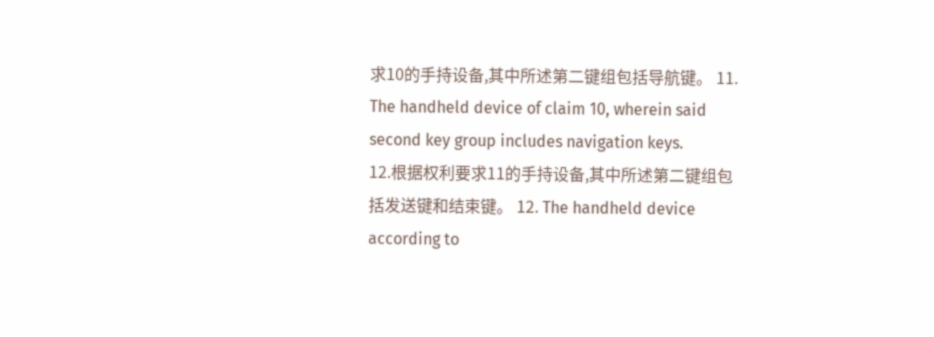求10的手持设备,其中所述第二键组包括导航键。 11. The handheld device of claim 10, wherein said second key group includes navigation keys.
12.根据权利要求11的手持设备,其中所述第二键组包括发送键和结束键。 12. The handheld device according to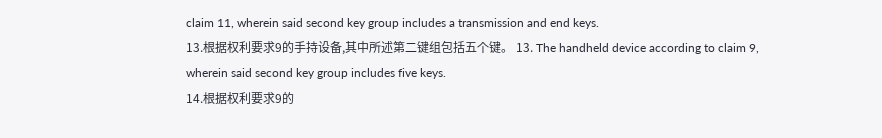claim 11, wherein said second key group includes a transmission and end keys.
13.根据权利要求9的手持设备,其中所述第二键组包括五个键。 13. The handheld device according to claim 9, wherein said second key group includes five keys.
14.根据权利要求9的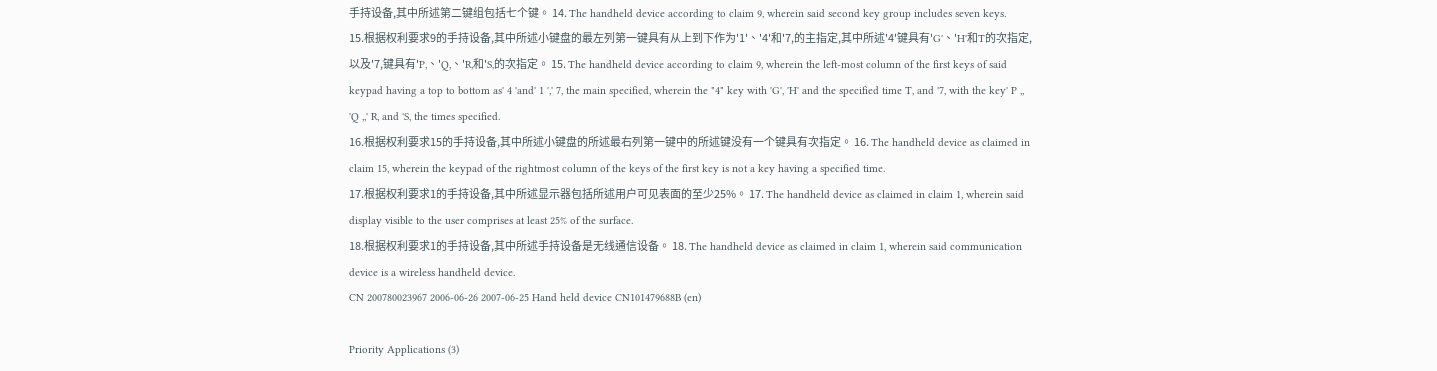手持设备,其中所述第二键组包括七个键。 14. The handheld device according to claim 9, wherein said second key group includes seven keys.
15.根据权利要求9的手持设备,其中所述小键盘的最左列第一键具有从上到下作为'1'、'4'和'7,的主指定,其中所述'4'键具有'G'、'H'和T的次指定,以及'7,键具有'P,、'Q,、'R,和'S,的次指定。 15. The handheld device according to claim 9, wherein the left-most column of the first keys of said keypad having a top to bottom as' 4 'and' 1 ',' 7, the main specified, wherein the "4" key with 'G', 'H' and the specified time T, and '7, with the key' P ,, 'Q ,,' R, and 'S, the times specified.
16.根据权利要求15的手持设备,其中所述小键盘的所述最右列第一键中的所述键没有一个键具有次指定。 16. The handheld device as claimed in claim 15, wherein the keypad of the rightmost column of the keys of the first key is not a key having a specified time.
17.根据权利要求1的手持设备,其中所述显示器包括所述用户可见表面的至少25%。 17. The handheld device as claimed in claim 1, wherein said display visible to the user comprises at least 25% of the surface.
18.根据权利要求1的手持设备,其中所述手持设备是无线通信设备。 18. The handheld device as claimed in claim 1, wherein said communication device is a wireless handheld device.
CN 200780023967 2006-06-26 2007-06-25 Hand held device CN101479688B (en)

Priority Applications (3)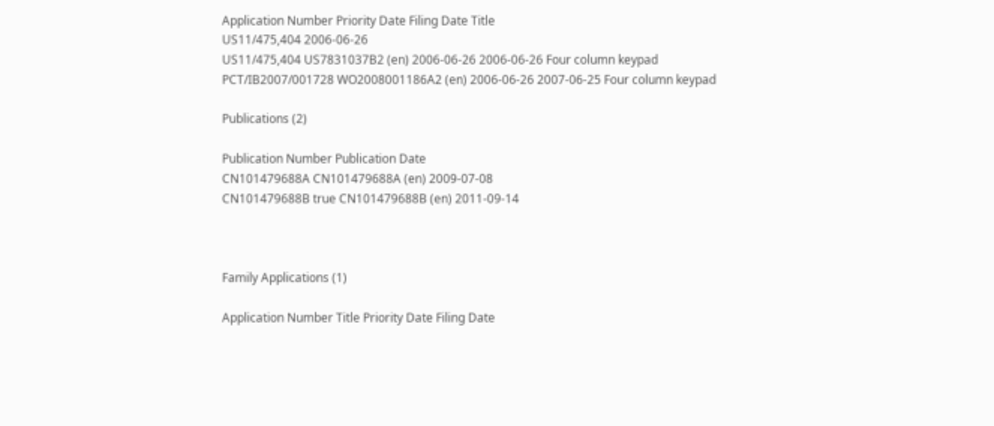Application Number Priority Date Filing Date Title
US11/475,404 2006-06-26
US11/475,404 US7831037B2 (en) 2006-06-26 2006-06-26 Four column keypad
PCT/IB2007/001728 WO2008001186A2 (en) 2006-06-26 2007-06-25 Four column keypad

Publications (2)

Publication Number Publication Date
CN101479688A CN101479688A (en) 2009-07-08
CN101479688B true CN101479688B (en) 2011-09-14



Family Applications (1)

Application Number Title Priority Date Filing Date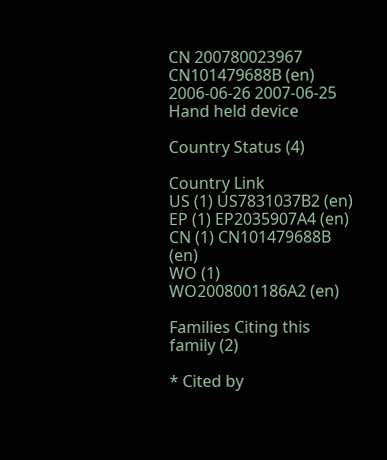CN 200780023967 CN101479688B (en) 2006-06-26 2007-06-25 Hand held device

Country Status (4)

Country Link
US (1) US7831037B2 (en)
EP (1) EP2035907A4 (en)
CN (1) CN101479688B (en)
WO (1) WO2008001186A2 (en)

Families Citing this family (2)

* Cited by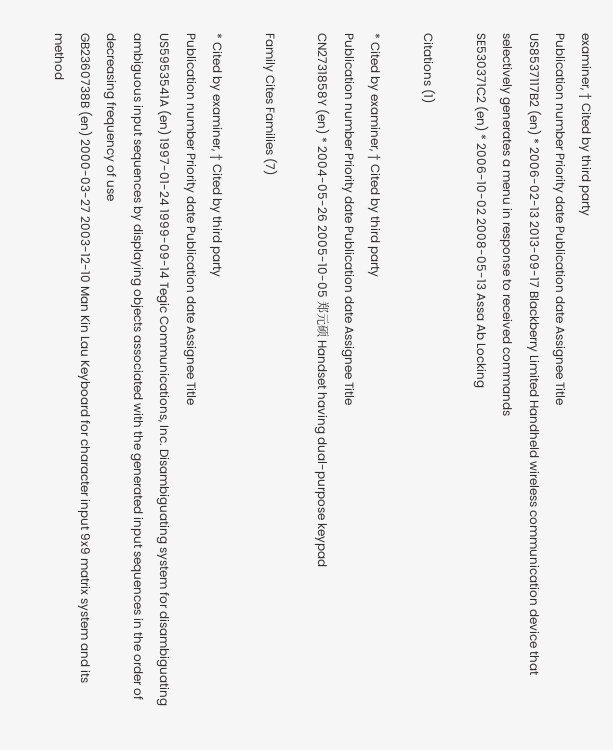examiner, † Cited by third party
Publication number Priority date Publication date Assignee Title
US8537117B2 (en) * 2006-02-13 2013-09-17 Blackberry Limited Handheld wireless communication device that selectively generates a menu in response to received commands
SE530371C2 (en) * 2006-10-02 2008-05-13 Assa Ab Locking

Citations (1)

* Cited by examiner, † Cited by third party
Publication number Priority date Publication date Assignee Title
CN2731858Y (en) * 2004-05-26 2005-10-05 郑元硕 Handset having dual-purpose keypad

Family Cites Families (7)

* Cited by examiner, † Cited by third party
Publication number Priority date Publication date Assignee Title
US5953541A (en) 1997-01-24 1999-09-14 Tegic Communications, Inc. Disambiguating system for disambiguating ambiguous input sequences by displaying objects associated with the generated input sequences in the order of decreasing frequency of use
GB2360738B (en) 2000-03-27 2003-12-10 Man Kin Lau Keyboard for character input 9x9 matrix system and its method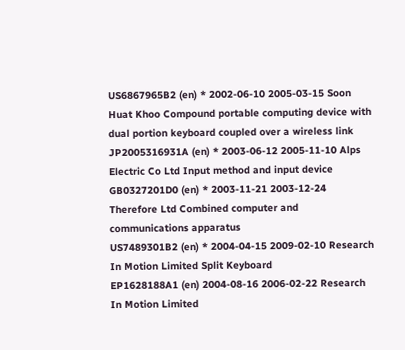US6867965B2 (en) * 2002-06-10 2005-03-15 Soon Huat Khoo Compound portable computing device with dual portion keyboard coupled over a wireless link
JP2005316931A (en) * 2003-06-12 2005-11-10 Alps Electric Co Ltd Input method and input device
GB0327201D0 (en) * 2003-11-21 2003-12-24 Therefore Ltd Combined computer and communications apparatus
US7489301B2 (en) * 2004-04-15 2009-02-10 Research In Motion Limited Split Keyboard
EP1628188A1 (en) 2004-08-16 2006-02-22 Research In Motion Limited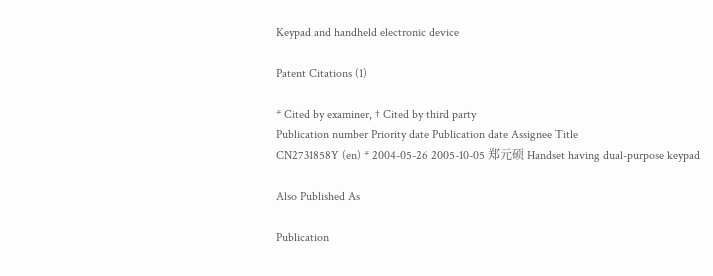Keypad and handheld electronic device

Patent Citations (1)

* Cited by examiner, † Cited by third party
Publication number Priority date Publication date Assignee Title
CN2731858Y (en) * 2004-05-26 2005-10-05 郑元硕 Handset having dual-purpose keypad

Also Published As

Publication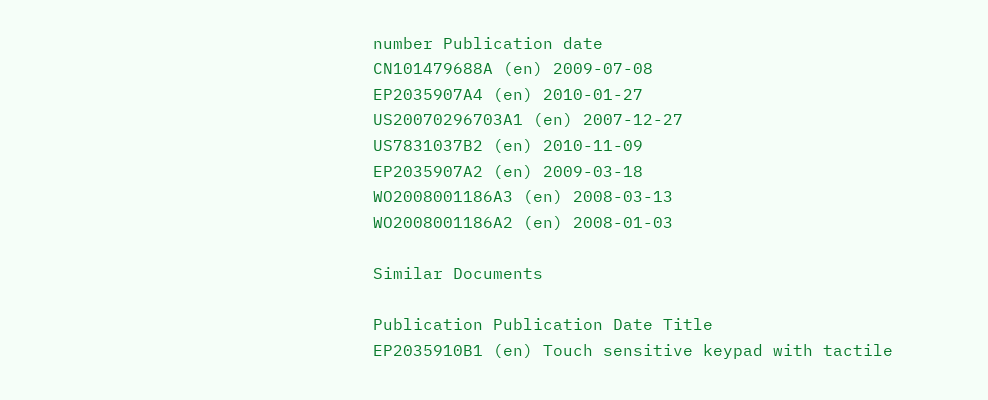number Publication date
CN101479688A (en) 2009-07-08
EP2035907A4 (en) 2010-01-27
US20070296703A1 (en) 2007-12-27
US7831037B2 (en) 2010-11-09
EP2035907A2 (en) 2009-03-18
WO2008001186A3 (en) 2008-03-13
WO2008001186A2 (en) 2008-01-03

Similar Documents

Publication Publication Date Title
EP2035910B1 (en) Touch sensitive keypad with tactile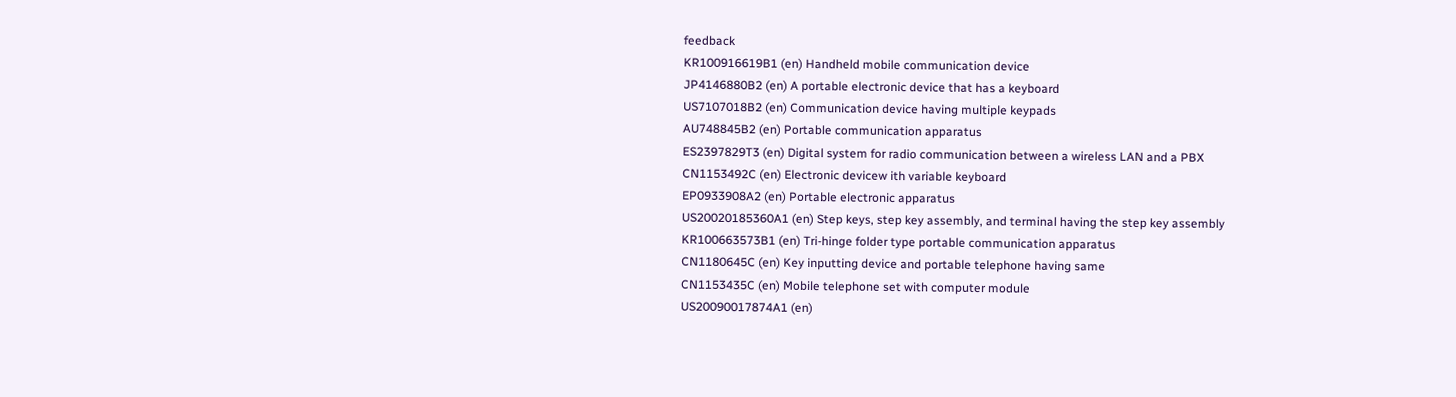feedback
KR100916619B1 (en) Handheld mobile communication device
JP4146880B2 (en) A portable electronic device that has a keyboard
US7107018B2 (en) Communication device having multiple keypads
AU748845B2 (en) Portable communication apparatus
ES2397829T3 (en) Digital system for radio communication between a wireless LAN and a PBX
CN1153492C (en) Electronic devicew ith variable keyboard
EP0933908A2 (en) Portable electronic apparatus
US20020185360A1 (en) Step keys, step key assembly, and terminal having the step key assembly
KR100663573B1 (en) Tri-hinge folder type portable communication apparatus
CN1180645C (en) Key inputting device and portable telephone having same
CN1153435C (en) Mobile telephone set with computer module
US20090017874A1 (en)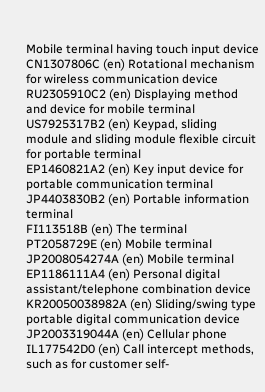Mobile terminal having touch input device
CN1307806C (en) Rotational mechanism for wireless communication device
RU2305910C2 (en) Displaying method and device for mobile terminal
US7925317B2 (en) Keypad, sliding module and sliding module flexible circuit for portable terminal
EP1460821A2 (en) Key input device for portable communication terminal
JP4403830B2 (en) Portable information terminal
FI113518B (en) The terminal
PT2058729E (en) Mobile terminal
JP2008054274A (en) Mobile terminal
EP1186111A4 (en) Personal digital assistant/telephone combination device
KR20050038982A (en) Sliding/swing type portable digital communication device
JP2003319044A (en) Cellular phone
IL177542D0 (en) Call intercept methods, such as for customer self-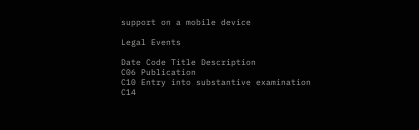support on a mobile device

Legal Events

Date Code Title Description
C06 Publication
C10 Entry into substantive examination
C14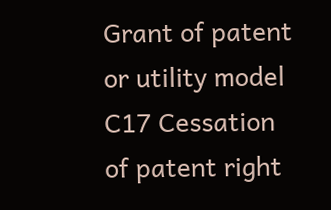Grant of patent or utility model
C17 Cessation of patent right